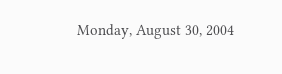Monday, August 30, 2004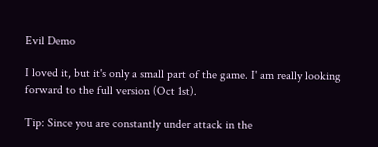Evil Demo

I loved it, but it's only a small part of the game. I' am really looking forward to the full version (Oct 1st).

Tip: Since you are constantly under attack in the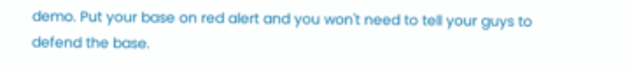demo. Put your base on red alert and you won't need to tell your guys to defend the base.